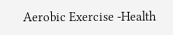Aerobic Exercise -Health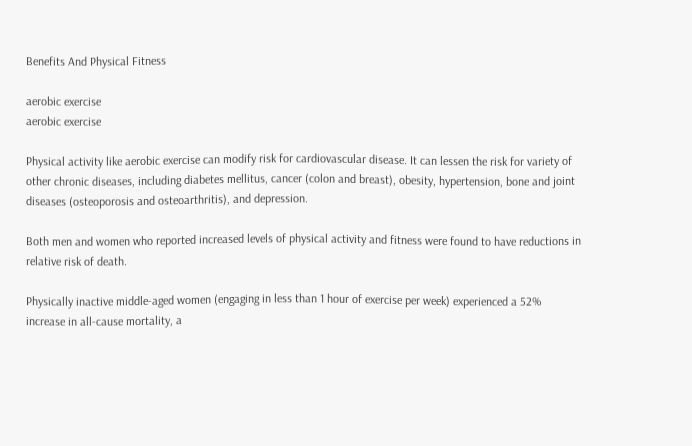Benefits And Physical Fitness

aerobic exercise
aerobic exercise

Physical activity like aerobic exercise can modify risk for cardiovascular disease. It can lessen the risk for variety of other chronic diseases, including diabetes mellitus, cancer (colon and breast), obesity, hypertension, bone and joint diseases (osteoporosis and osteoarthritis), and depression.

Both men and women who reported increased levels of physical activity and fitness were found to have reductions in relative risk of death.

Physically inactive middle-aged women (engaging in less than 1 hour of exercise per week) experienced a 52% increase in all-cause mortality, a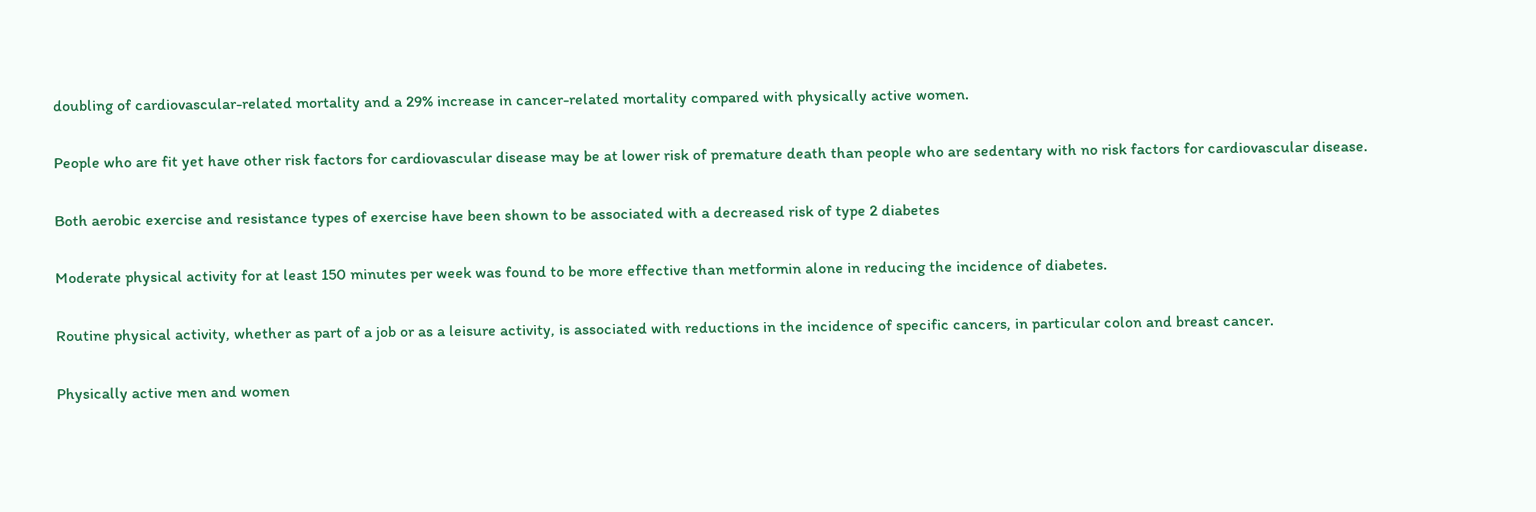doubling of cardiovascular-related mortality and a 29% increase in cancer-related mortality compared with physically active women.

People who are fit yet have other risk factors for cardiovascular disease may be at lower risk of premature death than people who are sedentary with no risk factors for cardiovascular disease.

Both aerobic exercise and resistance types of exercise have been shown to be associated with a decreased risk of type 2 diabetes

Moderate physical activity for at least 150 minutes per week was found to be more effective than metformin alone in reducing the incidence of diabetes.

Routine physical activity, whether as part of a job or as a leisure activity, is associated with reductions in the incidence of specific cancers, in particular colon and breast cancer.

Physically active men and women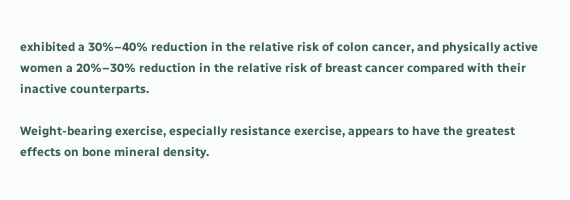exhibited a 30%–40% reduction in the relative risk of colon cancer, and physically active women a 20%–30% reduction in the relative risk of breast cancer compared with their inactive counterparts.

Weight-bearing exercise, especially resistance exercise, appears to have the greatest effects on bone mineral density.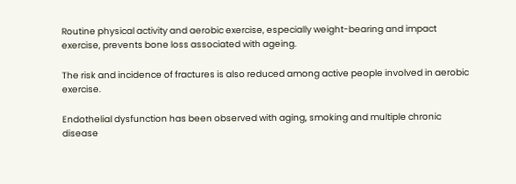Routine physical activity and aerobic exercise, especially weight-bearing and impact exercise, prevents bone loss associated with ageing.

The risk and incidence of fractures is also reduced among active people involved in aerobic exercise.

Endothelial dysfunction has been observed with aging, smoking and multiple chronic disease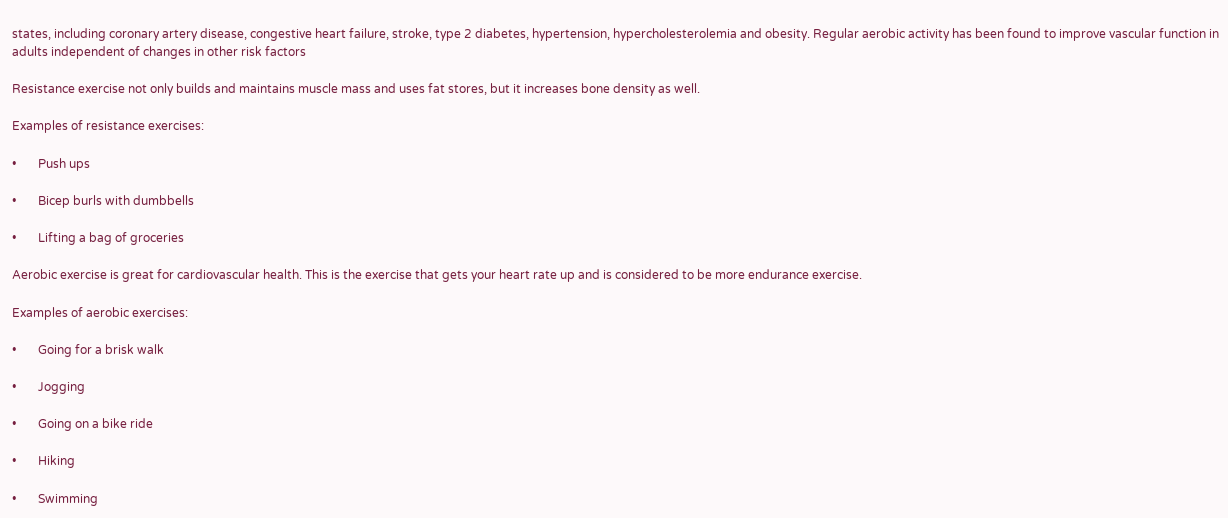states, including coronary artery disease, congestive heart failure, stroke, type 2 diabetes, hypertension, hypercholesterolemia and obesity. Regular aerobic activity has been found to improve vascular function in adults independent of changes in other risk factors

Resistance exercise not only builds and maintains muscle mass and uses fat stores, but it increases bone density as well.

Examples of resistance exercises:

•       Push ups

•       Bicep burls with dumbbells

•       Lifting a bag of groceries

Aerobic exercise is great for cardiovascular health. This is the exercise that gets your heart rate up and is considered to be more endurance exercise.

Examples of aerobic exercises:

•       Going for a brisk walk

•       Jogging

•       Going on a bike ride

•       Hiking

•       Swimming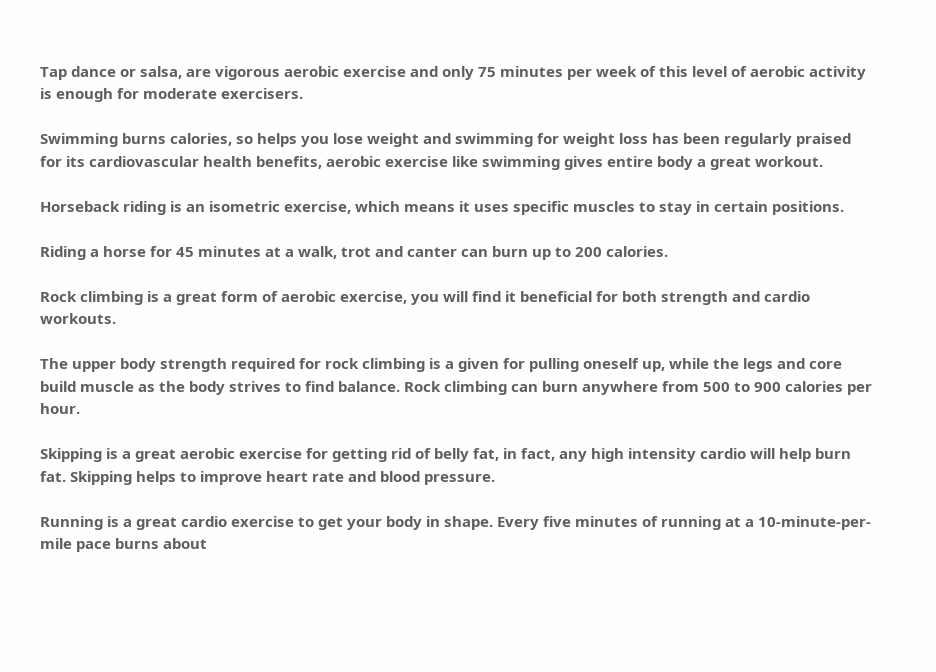Tap dance or salsa, are vigorous aerobic exercise and only 75 minutes per week of this level of aerobic activity is enough for moderate exercisers.

Swimming burns calories, so helps you lose weight and swimming for weight loss has been regularly praised for its cardiovascular health benefits, aerobic exercise like swimming gives entire body a great workout.

Horseback riding is an isometric exercise, which means it uses specific muscles to stay in certain positions.

Riding a horse for 45 minutes at a walk, trot and canter can burn up to 200 calories.

Rock climbing is a great form of aerobic exercise, you will find it beneficial for both strength and cardio workouts.

The upper body strength required for rock climbing is a given for pulling oneself up, while the legs and core build muscle as the body strives to find balance. Rock climbing can burn anywhere from 500 to 900 calories per hour.

Skipping is a great aerobic exercise for getting rid of belly fat, in fact, any high intensity cardio will help burn fat. Skipping helps to improve heart rate and blood pressure.

Running is a great cardio exercise to get your body in shape. Every five minutes of running at a 10-minute-per-mile pace burns about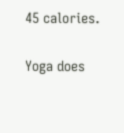45 calories.

Yoga does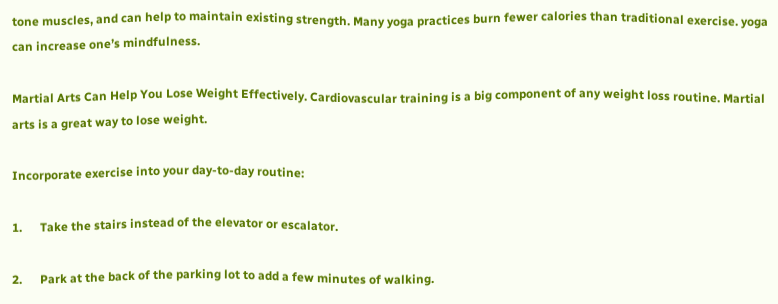tone muscles, and can help to maintain existing strength. Many yoga practices burn fewer calories than traditional exercise. yoga can increase one’s mindfulness.

Martial Arts Can Help You Lose Weight Effectively. Cardiovascular training is a big component of any weight loss routine. Martial arts is a great way to lose weight.

Incorporate exercise into your day-to-day routine:

1.      Take the stairs instead of the elevator or escalator.

2.      Park at the back of the parking lot to add a few minutes of walking.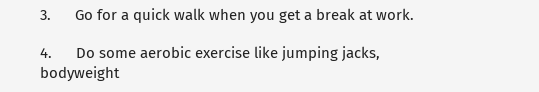3.      Go for a quick walk when you get a break at work.

4.      Do some aerobic exercise like jumping jacks, bodyweight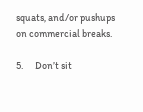squats, and/or pushups on commercial breaks.

5.      Don’t sit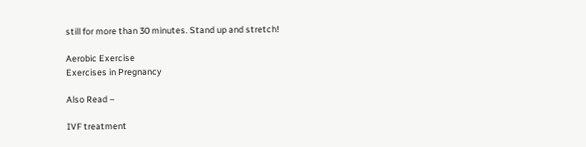still for more than 30 minutes. Stand up and stretch!

Aerobic Exercise
Exercises in Pregnancy

Also Read –

IVF treatment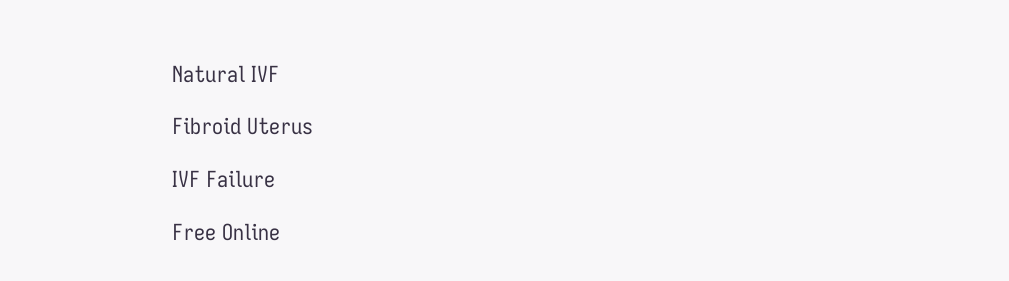Natural IVF

Fibroid Uterus

IVF Failure

Free Online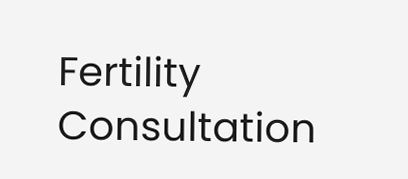Fertility Consultation